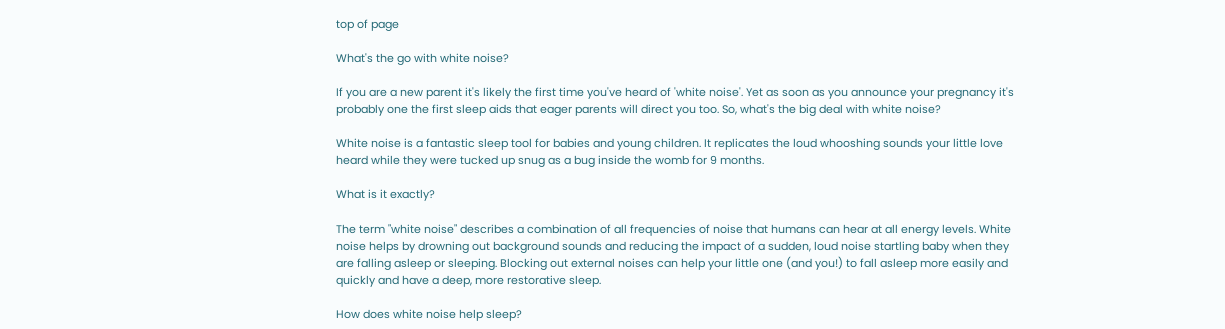top of page

What's the go with white noise?

If you are a new parent it's likely the first time you've heard of 'white noise'. Yet as soon as you announce your pregnancy it's probably one the first sleep aids that eager parents will direct you too. So, what's the big deal with white noise?

White noise is a fantastic sleep tool for babies and young children. It replicates the loud whooshing sounds your little love heard while they were tucked up snug as a bug inside the womb for 9 months.

What is it exactly?

The term "white noise" describes a combination of all frequencies of noise that humans can hear at all energy levels. White noise helps by drowning out background sounds and reducing the impact of a sudden, loud noise startling baby when they are falling asleep or sleeping. Blocking out external noises can help your little one (and you!) to fall asleep more easily and quickly and have a deep, more restorative sleep.

How does white noise help sleep?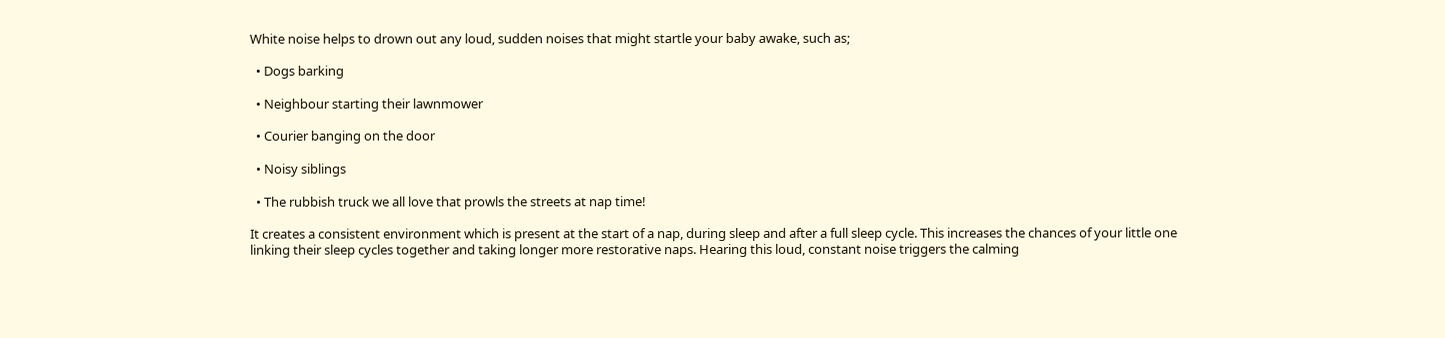White noise helps to drown out any loud, sudden noises that might startle your baby awake, such as;

  • Dogs barking

  • Neighbour starting their lawnmower

  • Courier banging on the door

  • Noisy siblings

  • The rubbish truck we all love that prowls the streets at nap time!

It creates a consistent environment which is present at the start of a nap, during sleep and after a full sleep cycle. This increases the chances of your little one linking their sleep cycles together and taking longer more restorative naps. Hearing this loud, constant noise triggers the calming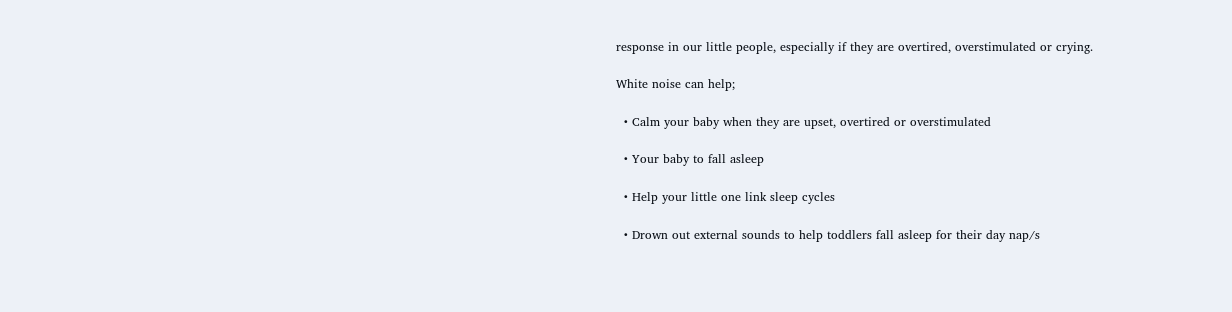response in our little people, especially if they are overtired, overstimulated or crying.

White noise can help;

  • Calm your baby when they are upset, overtired or overstimulated

  • Your baby to fall asleep

  • Help your little one link sleep cycles

  • Drown out external sounds to help toddlers fall asleep for their day nap/s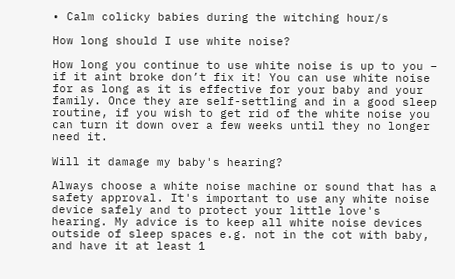• Calm colicky babies during the witching hour/s

How long should I use white noise?

How long you continue to use white noise is up to you – if it aint broke don’t fix it! You can use white noise for as long as it is effective for your baby and your family. Once they are self-settling and in a good sleep routine, if you wish to get rid of the white noise you can turn it down over a few weeks until they no longer need it.

Will it damage my baby's hearing?

Always choose a white noise machine or sound that has a safety approval. It's important to use any white noise device safely and to protect your little love's hearing. My advice is to keep all white noise devices outside of sleep spaces e.g. not in the cot with baby, and have it at least 1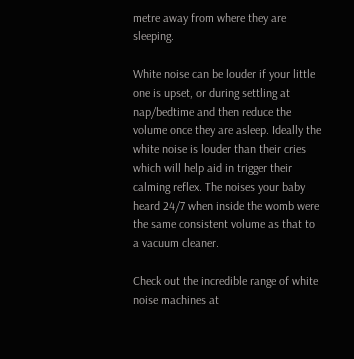metre away from where they are sleeping.

White noise can be louder if your little one is upset, or during settling at nap/bedtime and then reduce the volume once they are asleep. Ideally the white noise is louder than their cries which will help aid in trigger their calming reflex. The noises your baby heard 24/7 when inside the womb were the same consistent volume as that to a vacuum cleaner.

Check out the incredible range of white noise machines at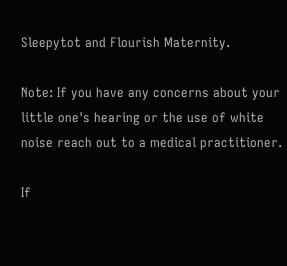Sleepytot and Flourish Maternity.

Note: If you have any concerns about your little one's hearing or the use of white noise reach out to a medical practitioner.

If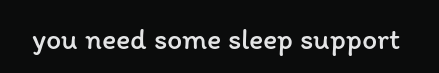you need some sleep support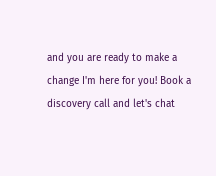and you are ready to make a change I'm here for you! Book a discovery call and let's chat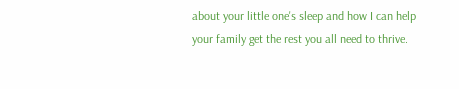about your little one's sleep and how I can help your family get the rest you all need to thrive.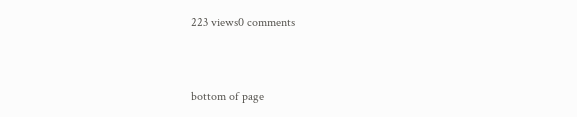223 views0 comments


bottom of page